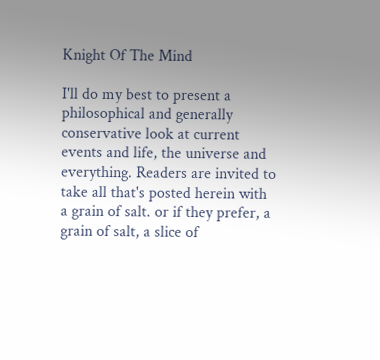Knight Of The Mind

I'll do my best to present a philosophical and generally conservative look at current events and life, the universe and everything. Readers are invited to take all that's posted herein with a grain of salt. or if they prefer, a grain of salt, a slice of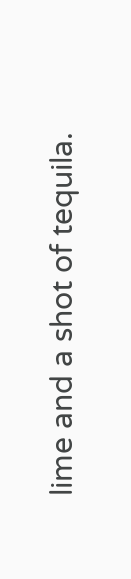lime and a shot of tequila.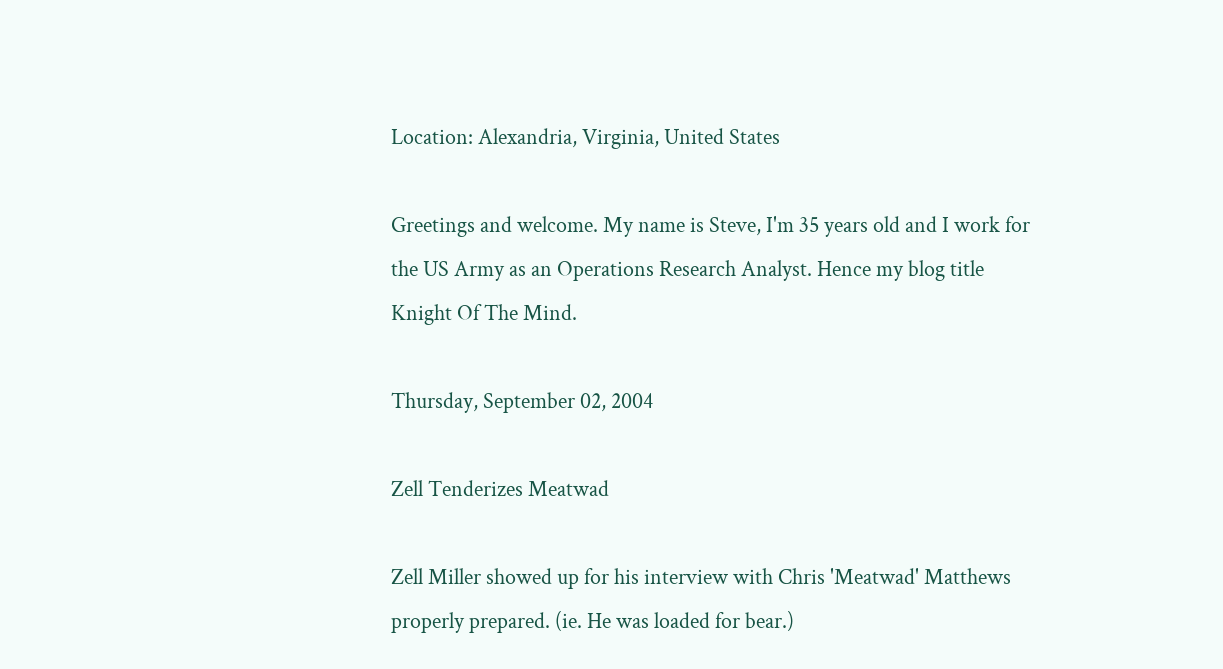Location: Alexandria, Virginia, United States

Greetings and welcome. My name is Steve, I'm 35 years old and I work for the US Army as an Operations Research Analyst. Hence my blog title Knight Of The Mind.

Thursday, September 02, 2004

Zell Tenderizes Meatwad

Zell Miller showed up for his interview with Chris 'Meatwad' Matthews properly prepared. (ie. He was loaded for bear.)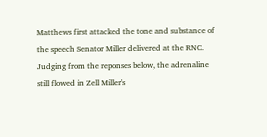Matthews first attacked the tone and substance of the speech Senator Miller delivered at the RNC. Judging from the reponses below, the adrenaline still flowed in Zell Miller's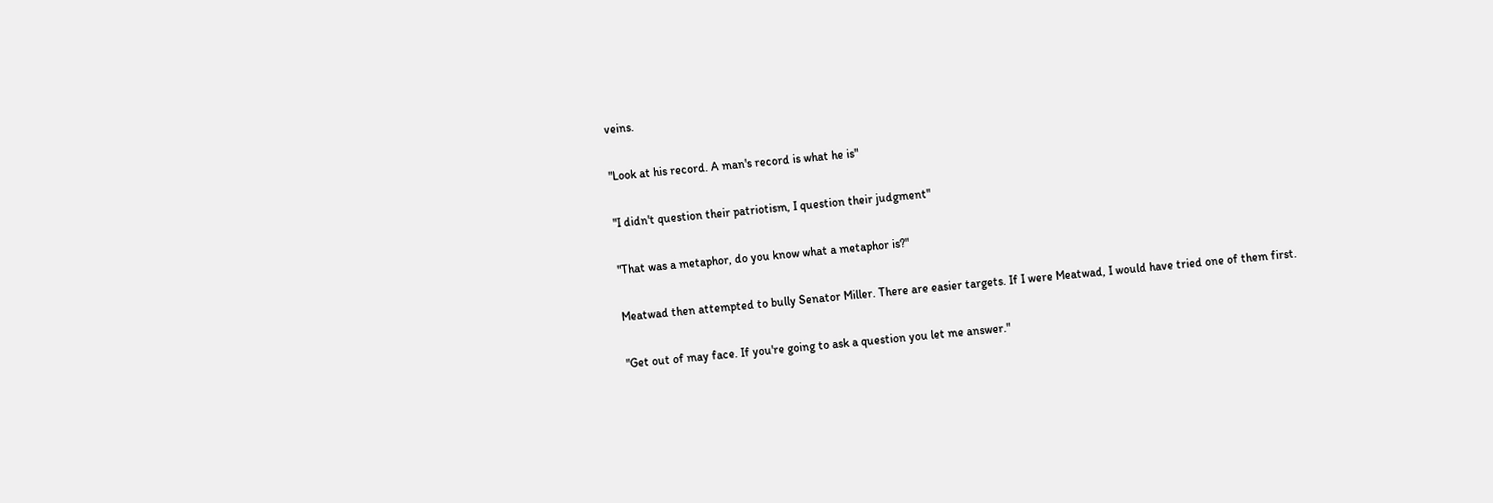veins.

"Look at his record. A man's record is what he is"

"I didn't question their patriotism, I question their judgment"

"That was a metaphor, do you know what a metaphor is?"

Meatwad then attempted to bully Senator Miller. There are easier targets. If I were Meatwad, I would have tried one of them first.

"Get out of may face. If you're going to ask a question you let me answer."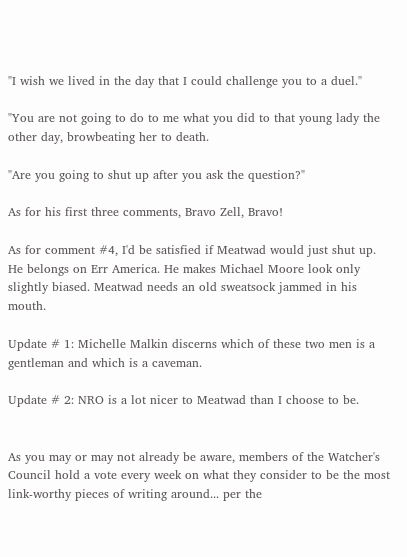"I wish we lived in the day that I could challenge you to a duel."

"You are not going to do to me what you did to that young lady the other day, browbeating her to death.

"Are you going to shut up after you ask the question?"

As for his first three comments, Bravo Zell, Bravo!

As for comment #4, I'd be satisfied if Meatwad would just shut up. He belongs on Err America. He makes Michael Moore look only slightly biased. Meatwad needs an old sweatsock jammed in his mouth.

Update # 1: Michelle Malkin discerns which of these two men is a gentleman and which is a caveman.

Update # 2: NRO is a lot nicer to Meatwad than I choose to be.


As you may or may not already be aware, members of the Watcher's Council hold a vote every week on what they consider to be the most link-worthy pieces of writing around... per the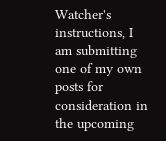Watcher's instructions, I am submitting one of my own posts for consideration in the upcoming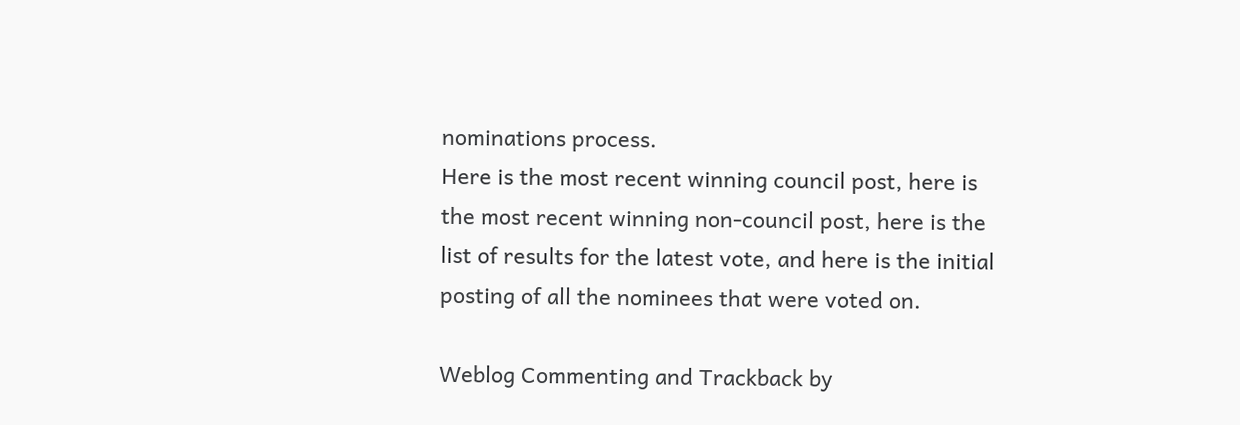nominations process.
Here is the most recent winning council post, here is the most recent winning non-council post, here is the list of results for the latest vote, and here is the initial posting of all the nominees that were voted on.

Weblog Commenting and Trackback by